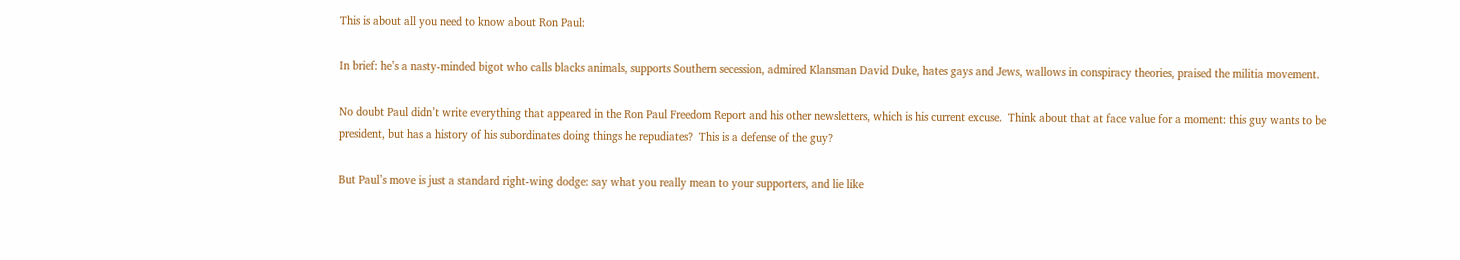This is about all you need to know about Ron Paul:

In brief: he’s a nasty-minded bigot who calls blacks animals, supports Southern secession, admired Klansman David Duke, hates gays and Jews, wallows in conspiracy theories, praised the militia movement.

No doubt Paul didn’t write everything that appeared in the Ron Paul Freedom Report and his other newsletters, which is his current excuse.  Think about that at face value for a moment: this guy wants to be president, but has a history of his subordinates doing things he repudiates?  This is a defense of the guy?

But Paul’s move is just a standard right-wing dodge: say what you really mean to your supporters, and lie like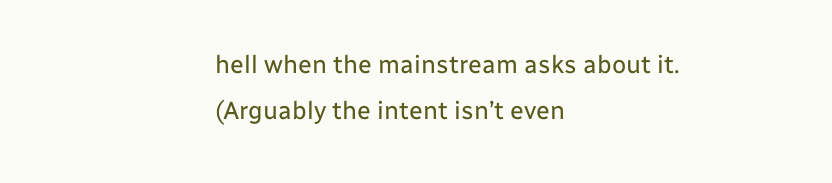hell when the mainstream asks about it.  (Arguably the intent isn’t even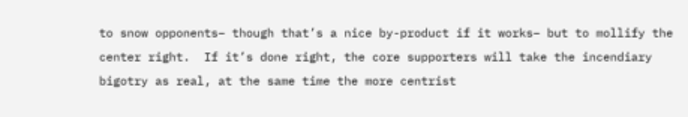to snow opponents– though that’s a nice by-product if it works– but to mollify the center right.  If it’s done right, the core supporters will take the incendiary bigotry as real, at the same time the more centrist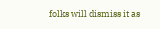folks will dismiss it as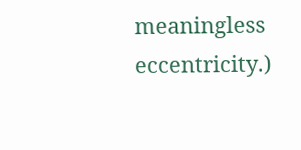meaningless eccentricity.)